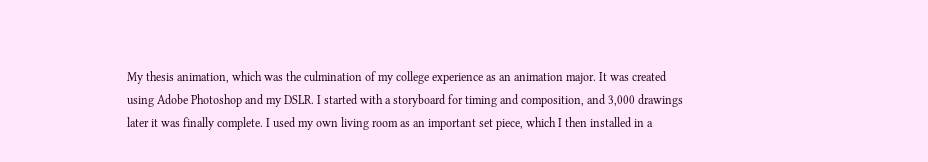My thesis animation, which was the culmination of my college experience as an animation major. It was created using Adobe Photoshop and my DSLR. I started with a storyboard for timing and composition, and 3,000 drawings later it was finally complete. I used my own living room as an important set piece, which I then installed in a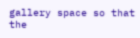gallery space so that the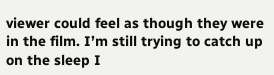viewer could feel as though they were in the film. I’m still trying to catch up on the sleep I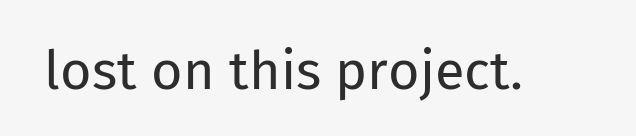lost on this project.